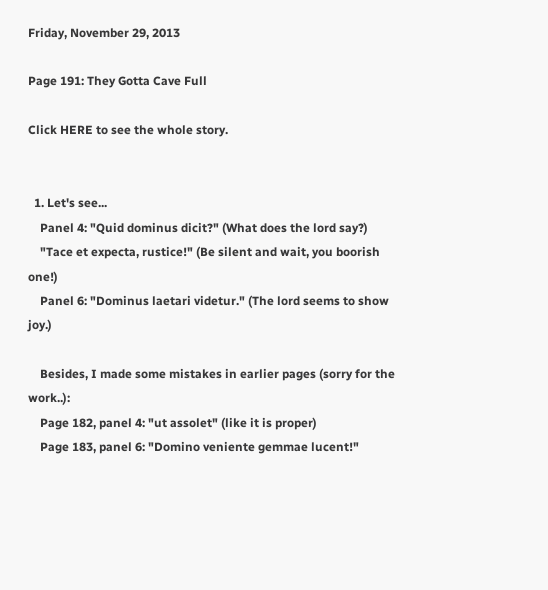Friday, November 29, 2013

Page 191: They Gotta Cave Full

Click HERE to see the whole story.


  1. Let's see...
    Panel 4: "Quid dominus dicit?" (What does the lord say?)
    "Tace et expecta, rustice!" (Be silent and wait, you boorish one!)
    Panel 6: "Dominus laetari videtur." (The lord seems to show joy.)

    Besides, I made some mistakes in earlier pages (sorry for the work..):
    Page 182, panel 4: "ut assolet" (like it is proper)
    Page 183, panel 6: "Domino veniente gemmae lucent!"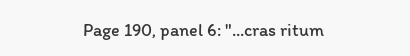Page 190, panel 6: "...cras ritum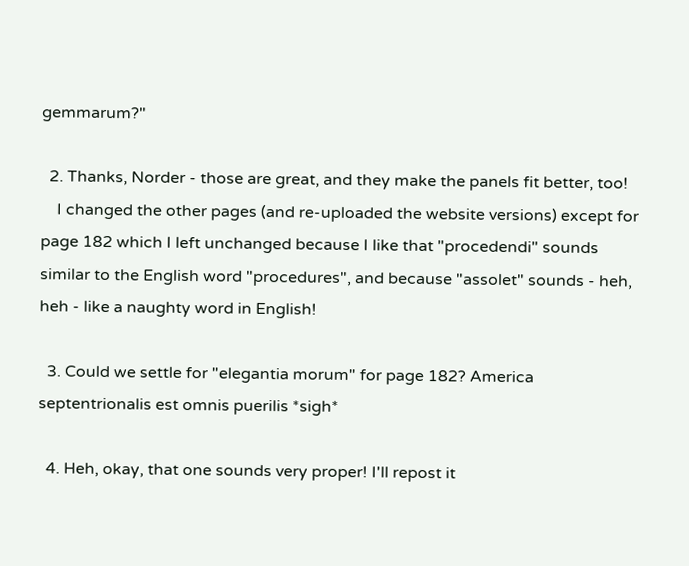gemmarum?"

  2. Thanks, Norder - those are great, and they make the panels fit better, too!
    I changed the other pages (and re-uploaded the website versions) except for page 182 which I left unchanged because I like that "procedendi" sounds similar to the English word "procedures", and because "assolet" sounds - heh, heh - like a naughty word in English!

  3. Could we settle for "elegantia morum" for page 182? America septentrionalis est omnis puerilis *sigh*

  4. Heh, okay, that one sounds very proper! I'll repost it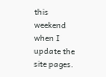this weekend when I update the site pages.